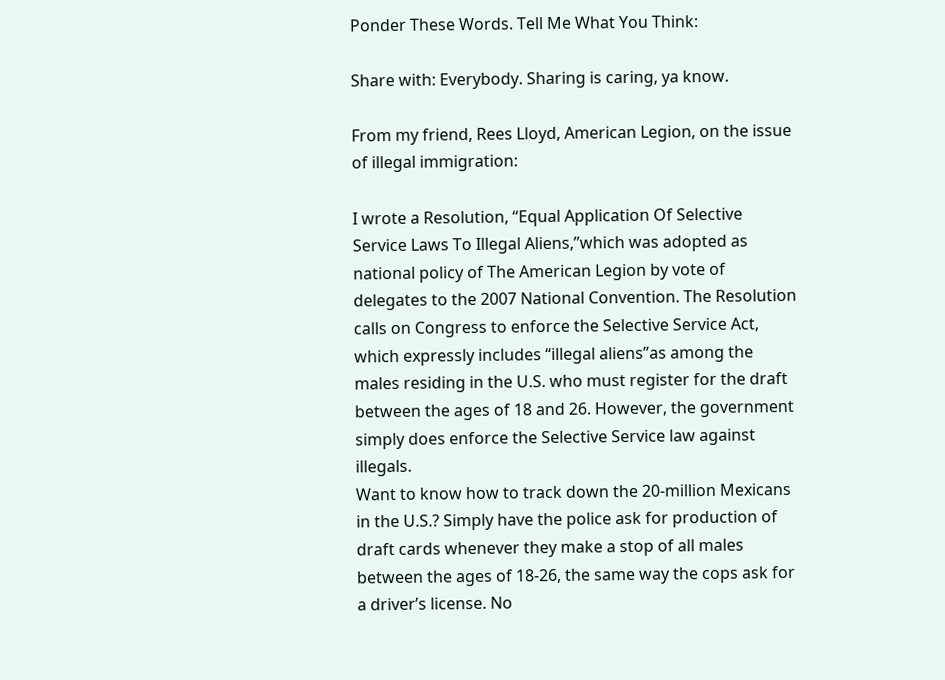Ponder These Words. Tell Me What You Think:

Share with: Everybody. Sharing is caring, ya know.

From my friend, Rees Lloyd, American Legion, on the issue of illegal immigration:

I wrote a Resolution, “Equal Application Of Selective Service Laws To Illegal Aliens,”which was adopted as national policy of The American Legion by vote of delegates to the 2007 National Convention. The Resolution calls on Congress to enforce the Selective Service Act, which expressly includes “illegal aliens”as among the males residing in the U.S. who must register for the draft between the ages of 18 and 26. However, the government simply does enforce the Selective Service law against illegals.
Want to know how to track down the 20-million Mexicans in the U.S.? Simply have the police ask for production of draft cards whenever they make a stop of all males between the ages of 18-26, the same way the cops ask for a driver’s license. No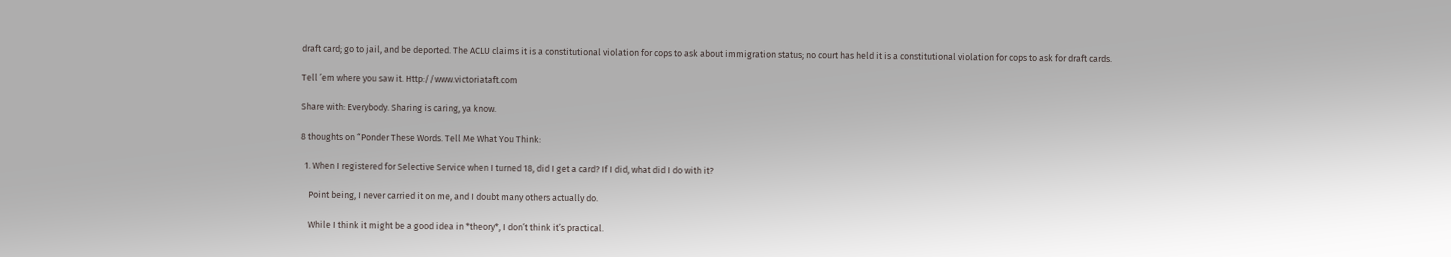draft card; go to jail, and be deported. The ACLU claims it is a constitutional violation for cops to ask about immigration status; no court has held it is a constitutional violation for cops to ask for draft cards.

Tell ’em where you saw it. Http://www.victoriataft.com

Share with: Everybody. Sharing is caring, ya know.

8 thoughts on “Ponder These Words. Tell Me What You Think:

  1. When I registered for Selective Service when I turned 18, did I get a card? If I did, what did I do with it?

    Point being, I never carried it on me, and I doubt many others actually do.

    While I think it might be a good idea in *theory*, I don’t think it’s practical.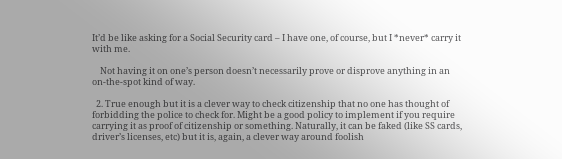It’d be like asking for a Social Security card – I have one, of course, but I *never* carry it with me.

    Not having it on one’s person doesn’t necessarily prove or disprove anything in an on-the-spot kind of way.

  2. True enough but it is a clever way to check citizenship that no one has thought of forbidding the police to check for. Might be a good policy to implement if you require carrying it as proof of citizenship or something. Naturally, it can be faked (like SS cards, driver’s licenses, etc) but it is, again, a clever way around foolish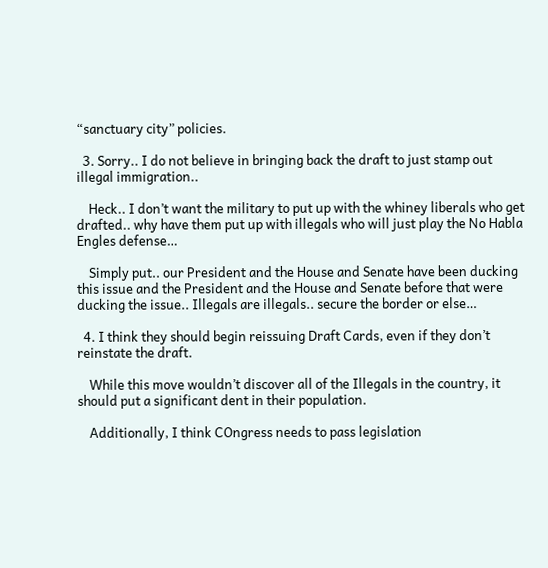“sanctuary city” policies.

  3. Sorry.. I do not believe in bringing back the draft to just stamp out illegal immigration..

    Heck.. I don’t want the military to put up with the whiney liberals who get drafted.. why have them put up with illegals who will just play the No Habla Engles defense…

    Simply put.. our President and the House and Senate have been ducking this issue and the President and the House and Senate before that were ducking the issue.. Illegals are illegals.. secure the border or else…

  4. I think they should begin reissuing Draft Cards, even if they don’t reinstate the draft.

    While this move wouldn’t discover all of the Illegals in the country, it should put a significant dent in their population.

    Additionally, I think COngress needs to pass legislation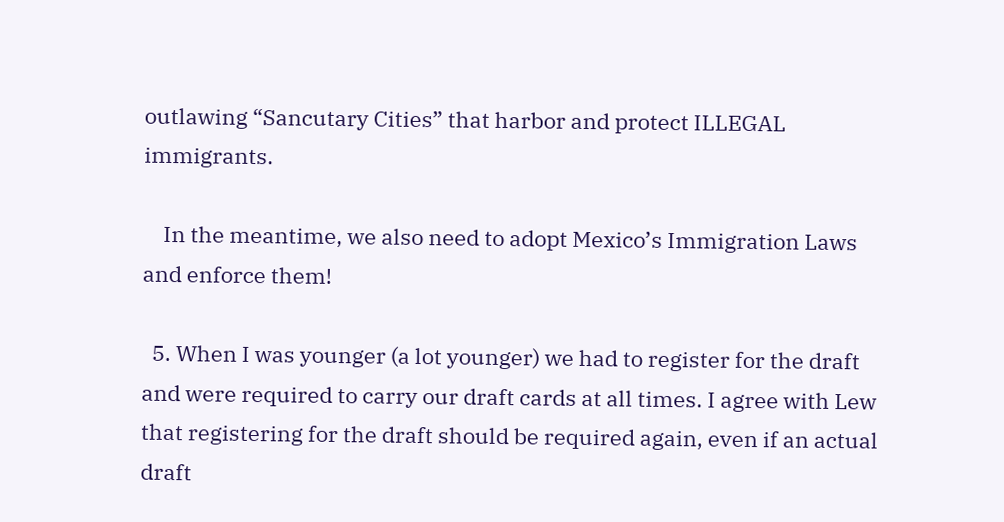outlawing “Sancutary Cities” that harbor and protect ILLEGAL immigrants.

    In the meantime, we also need to adopt Mexico’s Immigration Laws and enforce them!

  5. When I was younger (a lot younger) we had to register for the draft and were required to carry our draft cards at all times. I agree with Lew that registering for the draft should be required again, even if an actual draft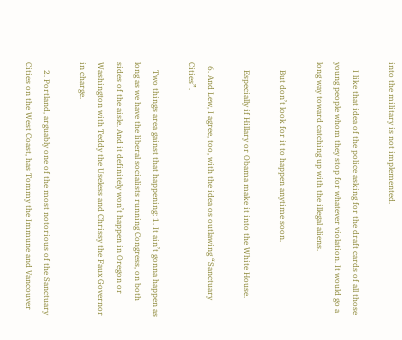into the military is not implemented.

    I like that idea of the police asking for the draft cards of all those young people whom they stop for whatever violation. It would go a long way toward catching up with the illegal aliens.

    But don’t look for it to happen anytime soon.

    Especially if Hillary or Obama make it into the White House.

  6. And Lew, I agree, too, with the idea os outlawing “Sanctuary Cities”.

    Two things area gainst that happening: 1. It ain’t gonna happen as long as we have the liberal socialists running Congress, on both sides of the aisle. And it definitely won’t happen in Oregon or Washington with Teddy the Useless and Chrissy the Faux Governor in charge.

    2. Portland, arguably one of the most notorious of the Sanctuary Cities on the West Coast, has Tommy the Immune and Vancouver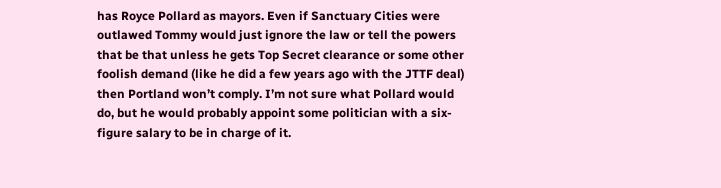has Royce Pollard as mayors. Even if Sanctuary Cities were outlawed Tommy would just ignore the law or tell the powers that be that unless he gets Top Secret clearance or some other foolish demand (like he did a few years ago with the JTTF deal) then Portland won’t comply. I’m not sure what Pollard would do, but he would probably appoint some politician with a six-figure salary to be in charge of it.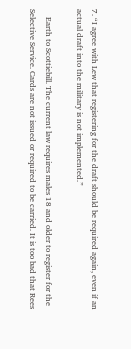7. “I agree with Lew that registering for the draft should be required again, even if an actual draft into the military is not implemented.”

    Earth to Scottiebill. The current law requires males 18 and older to register for the Selective Service. Cards are not issued or required to be carried. It is too bad that Rees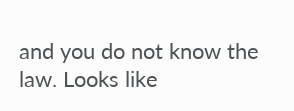and you do not know the law. Looks like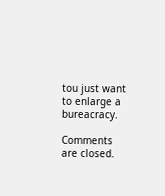tou just want to enlarge a bureacracy.

Comments are closed.